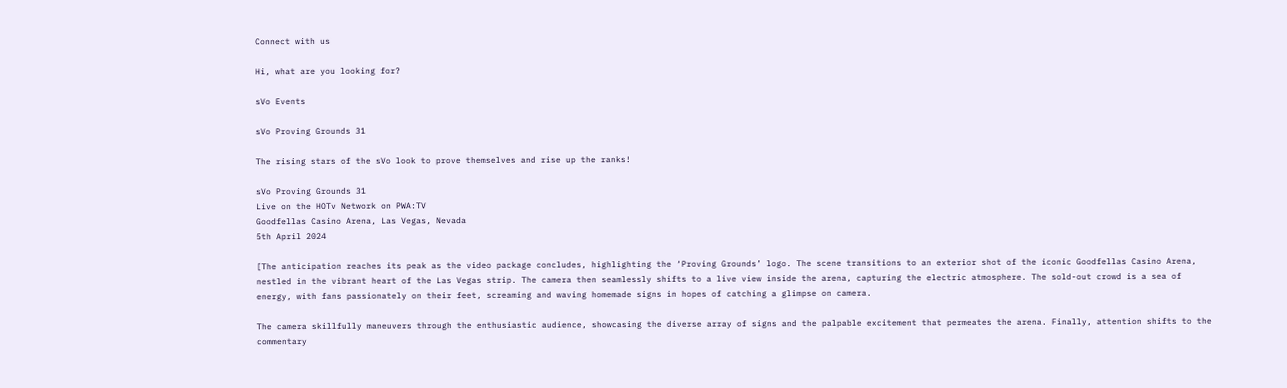Connect with us

Hi, what are you looking for?

sVo Events

sVo Proving Grounds 31

The rising stars of the sVo look to prove themselves and rise up the ranks!

sVo Proving Grounds 31
Live on the HOTv Network on PWA:TV
Goodfellas Casino Arena, Las Vegas, Nevada
5th April 2024

[The anticipation reaches its peak as the video package concludes, highlighting the ‘Proving Grounds’ logo. The scene transitions to an exterior shot of the iconic Goodfellas Casino Arena, nestled in the vibrant heart of the Las Vegas strip. The camera then seamlessly shifts to a live view inside the arena, capturing the electric atmosphere. The sold-out crowd is a sea of energy, with fans passionately on their feet, screaming and waving homemade signs in hopes of catching a glimpse on camera.

The camera skillfully maneuvers through the enthusiastic audience, showcasing the diverse array of signs and the palpable excitement that permeates the arena. Finally, attention shifts to the commentary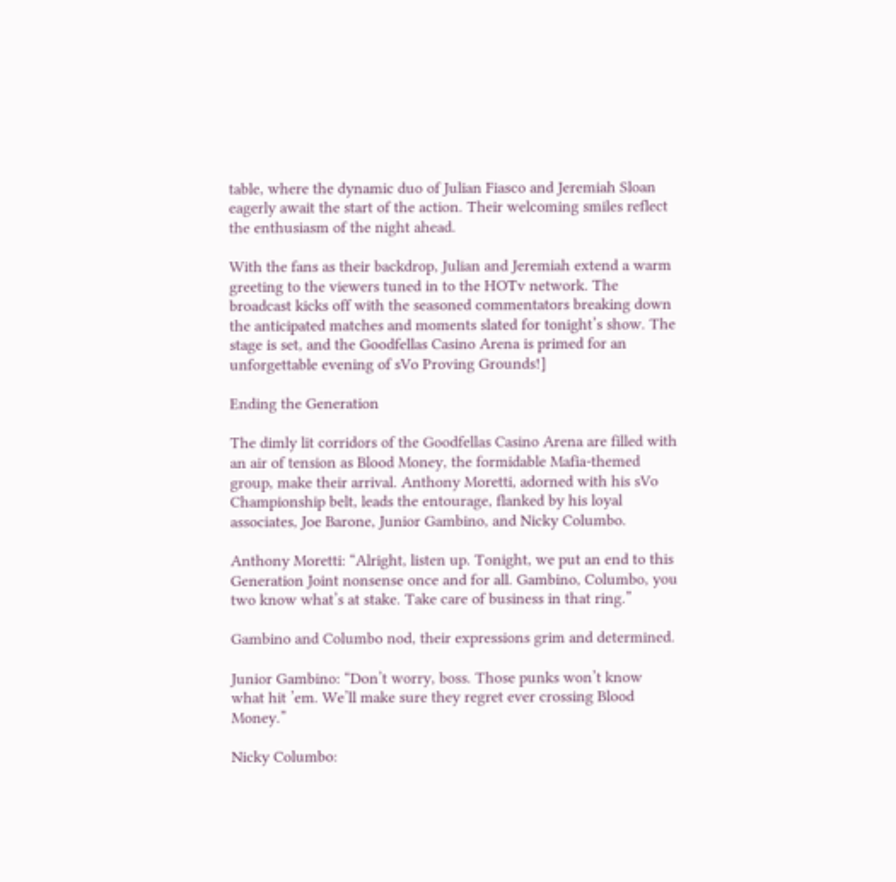table, where the dynamic duo of Julian Fiasco and Jeremiah Sloan eagerly await the start of the action. Their welcoming smiles reflect the enthusiasm of the night ahead.

With the fans as their backdrop, Julian and Jeremiah extend a warm greeting to the viewers tuned in to the HOTv network. The broadcast kicks off with the seasoned commentators breaking down the anticipated matches and moments slated for tonight’s show. The stage is set, and the Goodfellas Casino Arena is primed for an unforgettable evening of sVo Proving Grounds!]

Ending the Generation

The dimly lit corridors of the Goodfellas Casino Arena are filled with an air of tension as Blood Money, the formidable Mafia-themed group, make their arrival. Anthony Moretti, adorned with his sVo Championship belt, leads the entourage, flanked by his loyal associates, Joe Barone, Junior Gambino, and Nicky Columbo.

Anthony Moretti: “Alright, listen up. Tonight, we put an end to this Generation Joint nonsense once and for all. Gambino, Columbo, you two know what’s at stake. Take care of business in that ring.”

Gambino and Columbo nod, their expressions grim and determined.

Junior Gambino: “Don’t worry, boss. Those punks won’t know what hit ’em. We’ll make sure they regret ever crossing Blood Money.”

Nicky Columbo: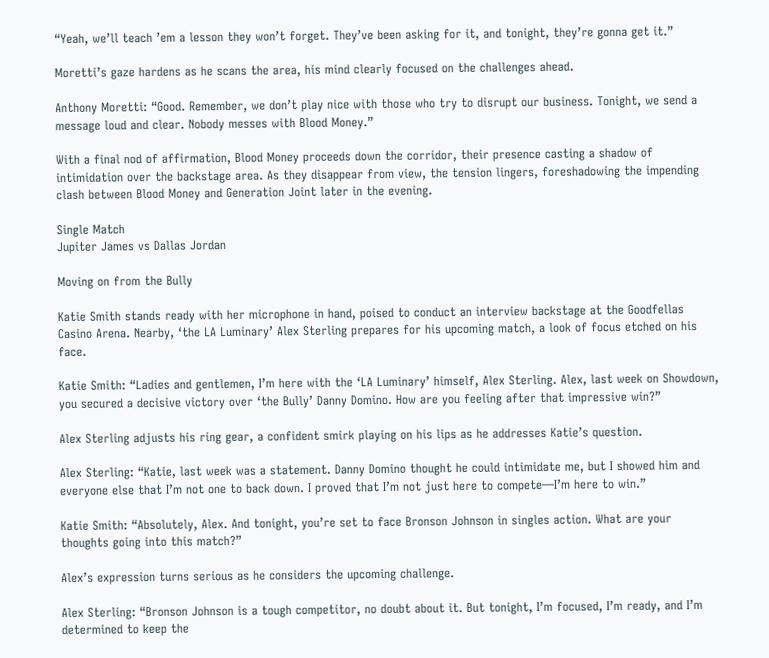“Yeah, we’ll teach ’em a lesson they won’t forget. They’ve been asking for it, and tonight, they’re gonna get it.”

Moretti’s gaze hardens as he scans the area, his mind clearly focused on the challenges ahead.

Anthony Moretti: “Good. Remember, we don’t play nice with those who try to disrupt our business. Tonight, we send a message loud and clear. Nobody messes with Blood Money.”

With a final nod of affirmation, Blood Money proceeds down the corridor, their presence casting a shadow of intimidation over the backstage area. As they disappear from view, the tension lingers, foreshadowing the impending clash between Blood Money and Generation Joint later in the evening.

Single Match
Jupiter James vs Dallas Jordan

Moving on from the Bully

Katie Smith stands ready with her microphone in hand, poised to conduct an interview backstage at the Goodfellas Casino Arena. Nearby, ‘the LA Luminary’ Alex Sterling prepares for his upcoming match, a look of focus etched on his face.

Katie Smith: “Ladies and gentlemen, I’m here with the ‘LA Luminary’ himself, Alex Sterling. Alex, last week on Showdown, you secured a decisive victory over ‘the Bully’ Danny Domino. How are you feeling after that impressive win?”

Alex Sterling adjusts his ring gear, a confident smirk playing on his lips as he addresses Katie’s question.

Alex Sterling: “Katie, last week was a statement. Danny Domino thought he could intimidate me, but I showed him and everyone else that I’m not one to back down. I proved that I’m not just here to compete—I’m here to win.”

Katie Smith: “Absolutely, Alex. And tonight, you’re set to face Bronson Johnson in singles action. What are your thoughts going into this match?”

Alex’s expression turns serious as he considers the upcoming challenge.

Alex Sterling: “Bronson Johnson is a tough competitor, no doubt about it. But tonight, I’m focused, I’m ready, and I’m determined to keep the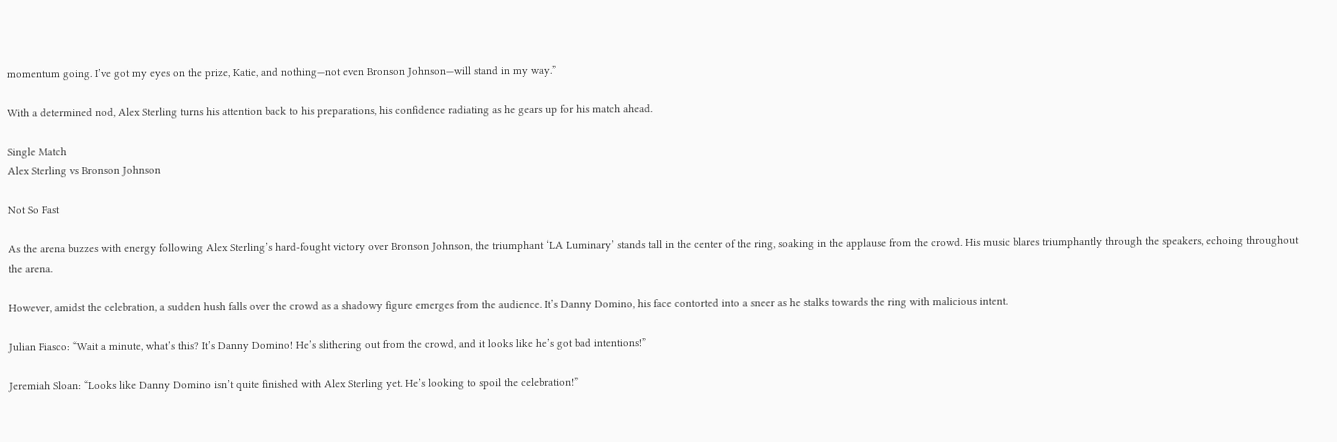momentum going. I’ve got my eyes on the prize, Katie, and nothing—not even Bronson Johnson—will stand in my way.”

With a determined nod, Alex Sterling turns his attention back to his preparations, his confidence radiating as he gears up for his match ahead.

Single Match
Alex Sterling vs Bronson Johnson

Not So Fast

As the arena buzzes with energy following Alex Sterling’s hard-fought victory over Bronson Johnson, the triumphant ‘LA Luminary’ stands tall in the center of the ring, soaking in the applause from the crowd. His music blares triumphantly through the speakers, echoing throughout the arena.

However, amidst the celebration, a sudden hush falls over the crowd as a shadowy figure emerges from the audience. It’s Danny Domino, his face contorted into a sneer as he stalks towards the ring with malicious intent.

Julian Fiasco: “Wait a minute, what’s this? It’s Danny Domino! He’s slithering out from the crowd, and it looks like he’s got bad intentions!”

Jeremiah Sloan: “Looks like Danny Domino isn’t quite finished with Alex Sterling yet. He’s looking to spoil the celebration!”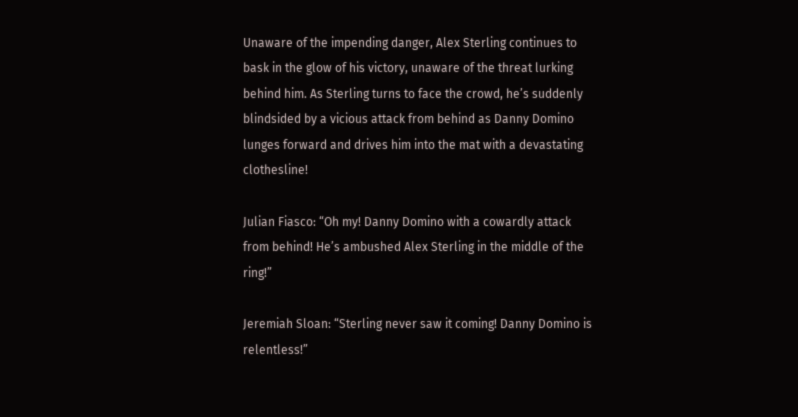Unaware of the impending danger, Alex Sterling continues to bask in the glow of his victory, unaware of the threat lurking behind him. As Sterling turns to face the crowd, he’s suddenly blindsided by a vicious attack from behind as Danny Domino lunges forward and drives him into the mat with a devastating clothesline!

Julian Fiasco: “Oh my! Danny Domino with a cowardly attack from behind! He’s ambushed Alex Sterling in the middle of the ring!”

Jeremiah Sloan: “Sterling never saw it coming! Danny Domino is relentless!”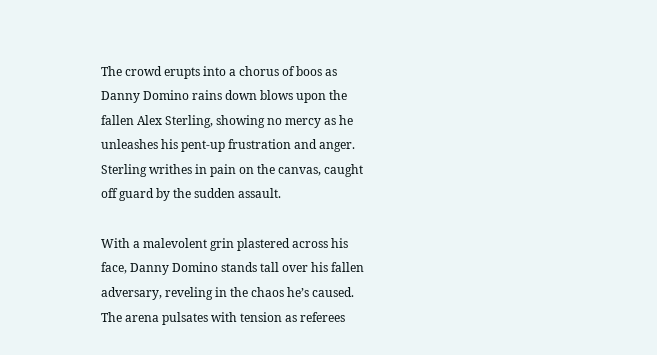The crowd erupts into a chorus of boos as Danny Domino rains down blows upon the fallen Alex Sterling, showing no mercy as he unleashes his pent-up frustration and anger. Sterling writhes in pain on the canvas, caught off guard by the sudden assault.

With a malevolent grin plastered across his face, Danny Domino stands tall over his fallen adversary, reveling in the chaos he’s caused. The arena pulsates with tension as referees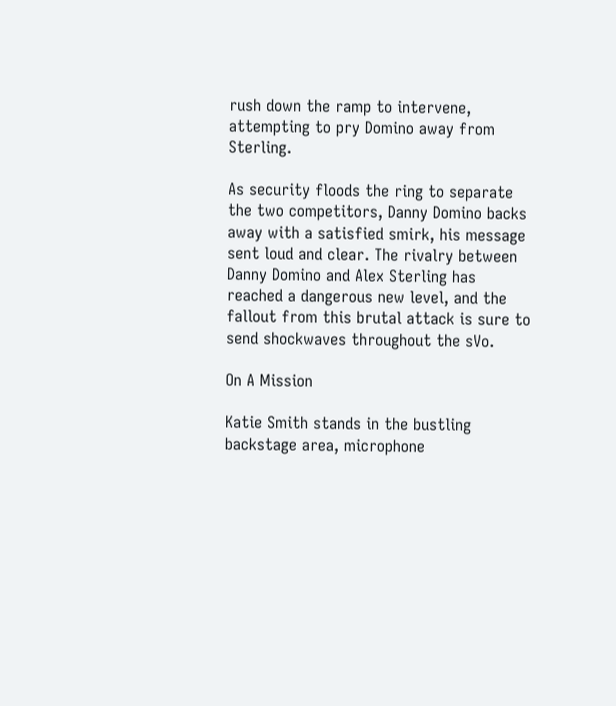rush down the ramp to intervene, attempting to pry Domino away from Sterling.

As security floods the ring to separate the two competitors, Danny Domino backs away with a satisfied smirk, his message sent loud and clear. The rivalry between Danny Domino and Alex Sterling has reached a dangerous new level, and the fallout from this brutal attack is sure to send shockwaves throughout the sVo.

On A Mission

Katie Smith stands in the bustling backstage area, microphone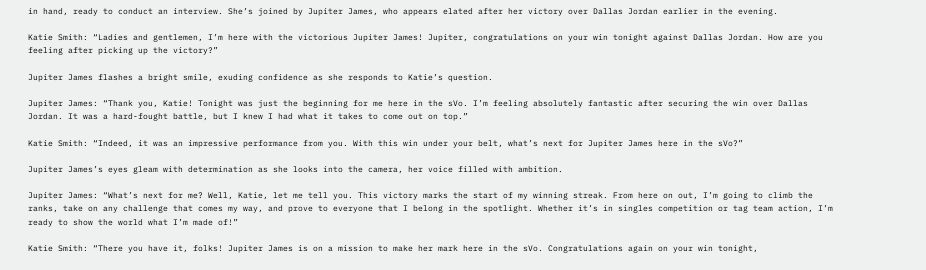in hand, ready to conduct an interview. She’s joined by Jupiter James, who appears elated after her victory over Dallas Jordan earlier in the evening.

Katie Smith: “Ladies and gentlemen, I’m here with the victorious Jupiter James! Jupiter, congratulations on your win tonight against Dallas Jordan. How are you feeling after picking up the victory?”

Jupiter James flashes a bright smile, exuding confidence as she responds to Katie’s question.

Jupiter James: “Thank you, Katie! Tonight was just the beginning for me here in the sVo. I’m feeling absolutely fantastic after securing the win over Dallas Jordan. It was a hard-fought battle, but I knew I had what it takes to come out on top.”

Katie Smith: “Indeed, it was an impressive performance from you. With this win under your belt, what’s next for Jupiter James here in the sVo?”

Jupiter James’s eyes gleam with determination as she looks into the camera, her voice filled with ambition.

Jupiter James: “What’s next for me? Well, Katie, let me tell you. This victory marks the start of my winning streak. From here on out, I’m going to climb the ranks, take on any challenge that comes my way, and prove to everyone that I belong in the spotlight. Whether it’s in singles competition or tag team action, I’m ready to show the world what I’m made of!”

Katie Smith: “There you have it, folks! Jupiter James is on a mission to make her mark here in the sVo. Congratulations again on your win tonight,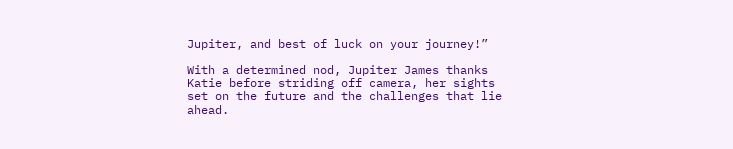Jupiter, and best of luck on your journey!”

With a determined nod, Jupiter James thanks Katie before striding off camera, her sights set on the future and the challenges that lie ahead.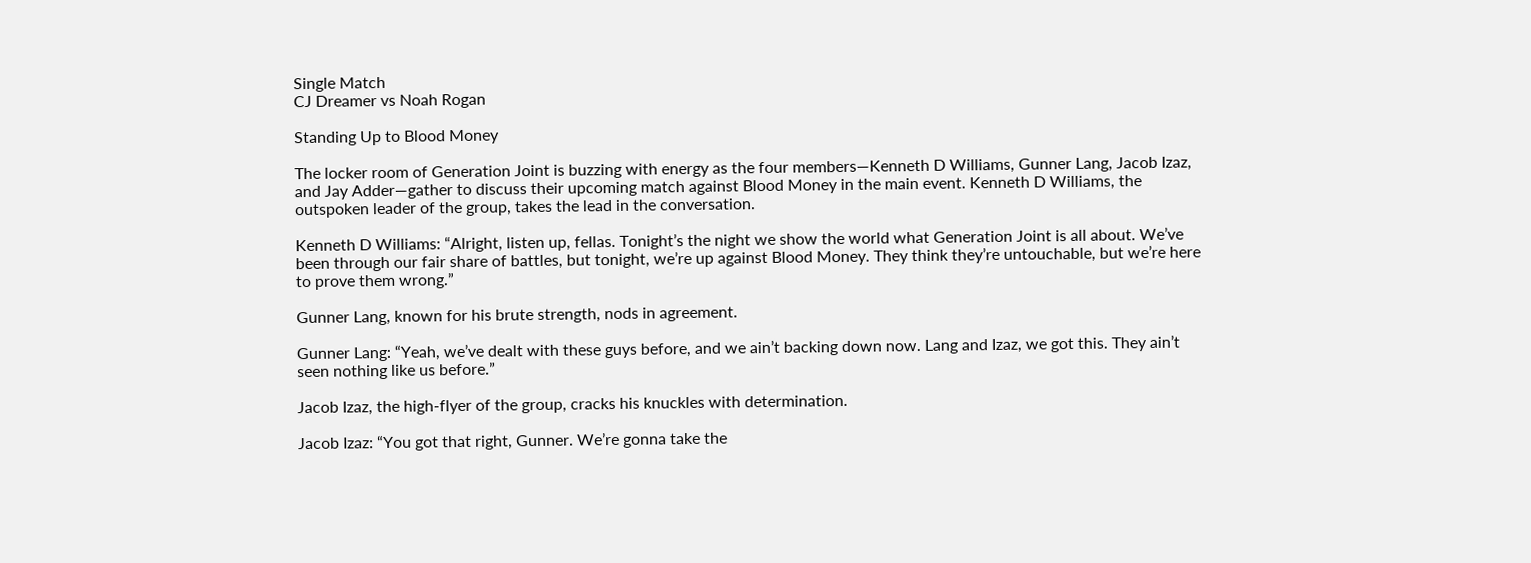Single Match
CJ Dreamer vs Noah Rogan

Standing Up to Blood Money

The locker room of Generation Joint is buzzing with energy as the four members—Kenneth D Williams, Gunner Lang, Jacob Izaz, and Jay Adder—gather to discuss their upcoming match against Blood Money in the main event. Kenneth D Williams, the outspoken leader of the group, takes the lead in the conversation.

Kenneth D Williams: “Alright, listen up, fellas. Tonight’s the night we show the world what Generation Joint is all about. We’ve been through our fair share of battles, but tonight, we’re up against Blood Money. They think they’re untouchable, but we’re here to prove them wrong.”

Gunner Lang, known for his brute strength, nods in agreement.

Gunner Lang: “Yeah, we’ve dealt with these guys before, and we ain’t backing down now. Lang and Izaz, we got this. They ain’t seen nothing like us before.”

Jacob Izaz, the high-flyer of the group, cracks his knuckles with determination.

Jacob Izaz: “You got that right, Gunner. We’re gonna take the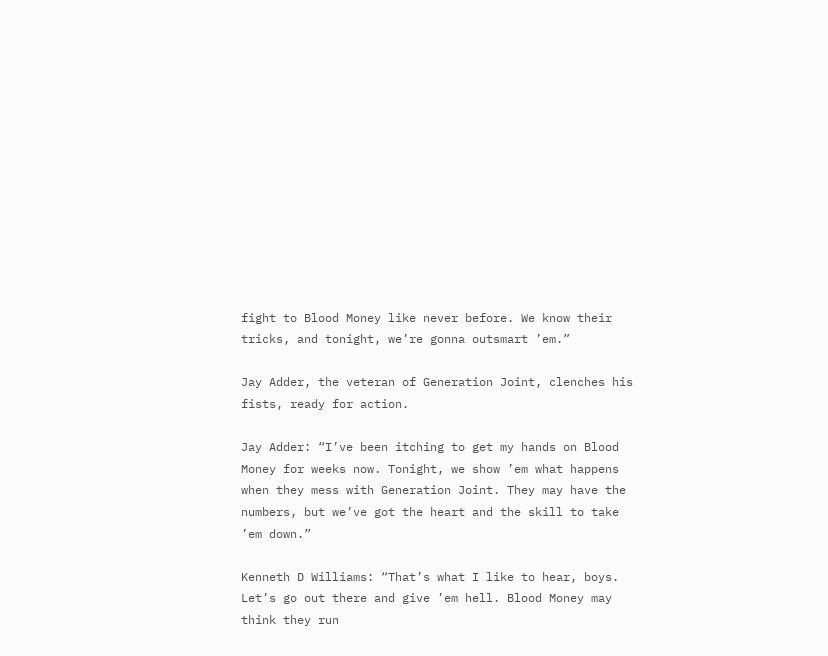fight to Blood Money like never before. We know their tricks, and tonight, we’re gonna outsmart ’em.”

Jay Adder, the veteran of Generation Joint, clenches his fists, ready for action.

Jay Adder: “I’ve been itching to get my hands on Blood Money for weeks now. Tonight, we show ’em what happens when they mess with Generation Joint. They may have the numbers, but we’ve got the heart and the skill to take ’em down.”

Kenneth D Williams: “That’s what I like to hear, boys. Let’s go out there and give ’em hell. Blood Money may think they run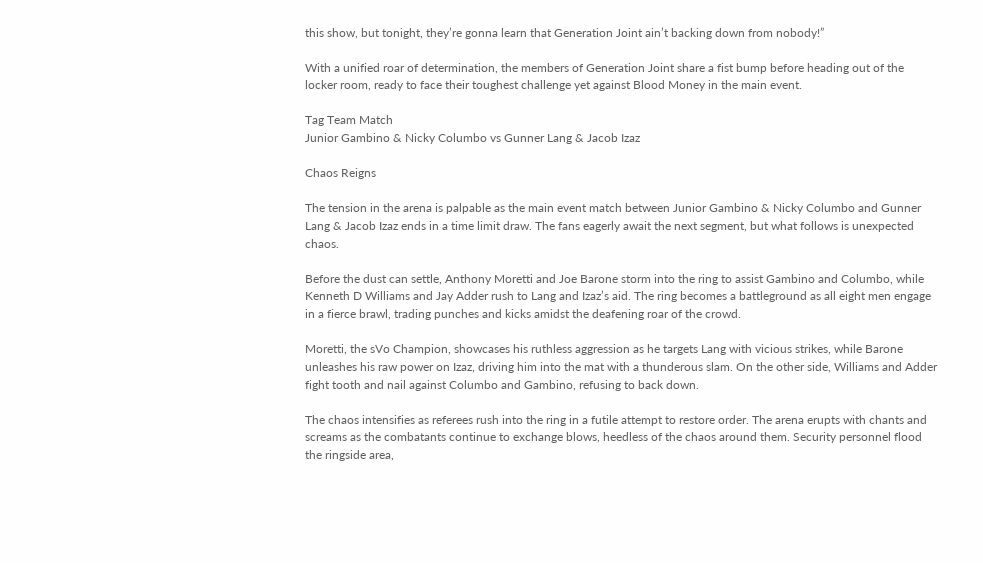this show, but tonight, they’re gonna learn that Generation Joint ain’t backing down from nobody!”

With a unified roar of determination, the members of Generation Joint share a fist bump before heading out of the locker room, ready to face their toughest challenge yet against Blood Money in the main event.

Tag Team Match
Junior Gambino & Nicky Columbo vs Gunner Lang & Jacob Izaz

Chaos Reigns

The tension in the arena is palpable as the main event match between Junior Gambino & Nicky Columbo and Gunner Lang & Jacob Izaz ends in a time limit draw. The fans eagerly await the next segment, but what follows is unexpected chaos.

Before the dust can settle, Anthony Moretti and Joe Barone storm into the ring to assist Gambino and Columbo, while Kenneth D Williams and Jay Adder rush to Lang and Izaz’s aid. The ring becomes a battleground as all eight men engage in a fierce brawl, trading punches and kicks amidst the deafening roar of the crowd.

Moretti, the sVo Champion, showcases his ruthless aggression as he targets Lang with vicious strikes, while Barone unleashes his raw power on Izaz, driving him into the mat with a thunderous slam. On the other side, Williams and Adder fight tooth and nail against Columbo and Gambino, refusing to back down.

The chaos intensifies as referees rush into the ring in a futile attempt to restore order. The arena erupts with chants and screams as the combatants continue to exchange blows, heedless of the chaos around them. Security personnel flood the ringside area,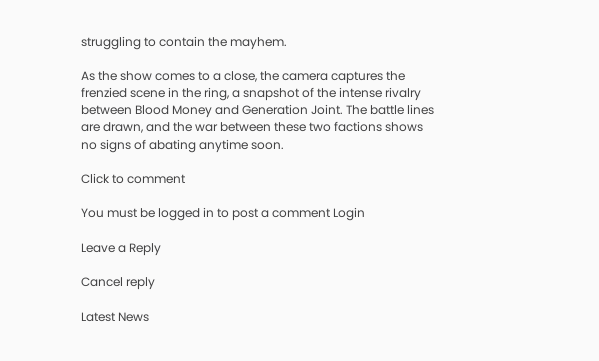struggling to contain the mayhem.

As the show comes to a close, the camera captures the frenzied scene in the ring, a snapshot of the intense rivalry between Blood Money and Generation Joint. The battle lines are drawn, and the war between these two factions shows no signs of abating anytime soon.

Click to comment

You must be logged in to post a comment Login

Leave a Reply

Cancel reply

Latest News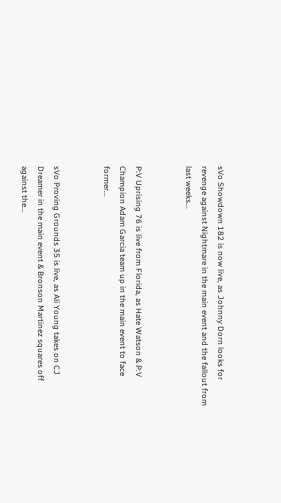sVo Showdown 182 is now live, as Johnny Dorn looks for revenge against Nightmare in the main event and the fallout from last weeks...


P:V Uprising 76 is live from Florida, as Hate Watson & P:V Champion Adam Garcia team up in the main event to face former...


sVo Proving Grounds 35 is live, as Ali Young takes on CJ Dreamer in the main event & Bronson Martinez squares off against the...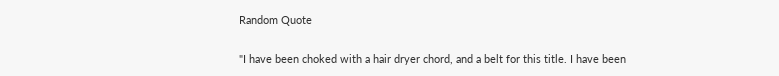Random Quote

"I have been choked with a hair dryer chord, and a belt for this title. I have been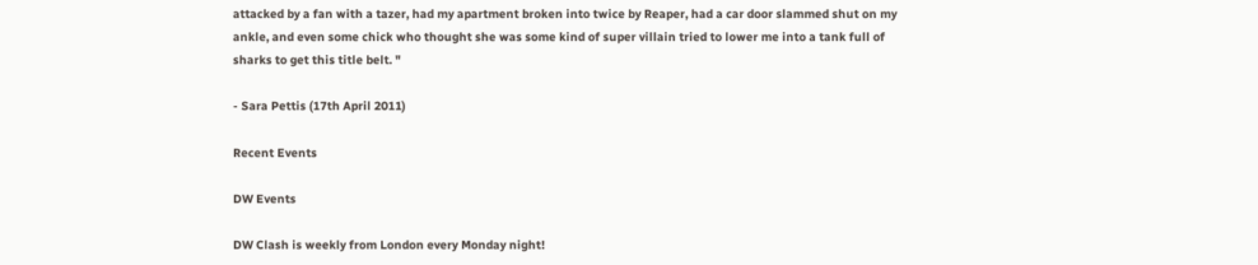attacked by a fan with a tazer, had my apartment broken into twice by Reaper, had a car door slammed shut on my ankle, and even some chick who thought she was some kind of super villain tried to lower me into a tank full of sharks to get this title belt. "

- Sara Pettis (17th April 2011)

Recent Events

DW Events

DW Clash is weekly from London every Monday night!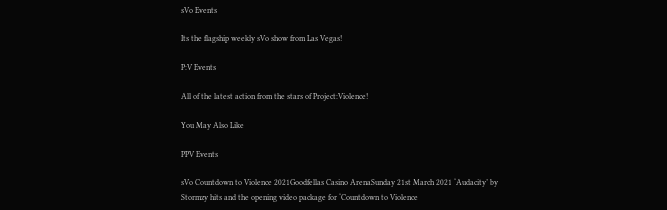sVo Events

Its the flagship weekly sVo show from Las Vegas!

P:V Events

All of the latest action from the stars of Project:Violence!

You May Also Like

PPV Events

sVo Countdown to Violence 2021Goodfellas Casino ArenaSunday 21st March 2021 ‘Audacity’ by Stormzy hits and the opening video package for ‘Countdown to Violence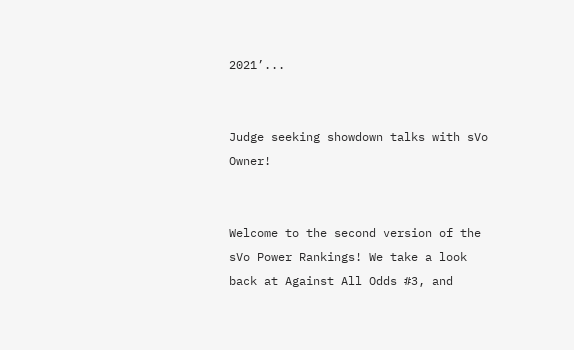2021’...


Judge seeking showdown talks with sVo Owner!


Welcome to the second version of the sVo Power Rankings! We take a look back at Against All Odds #3, and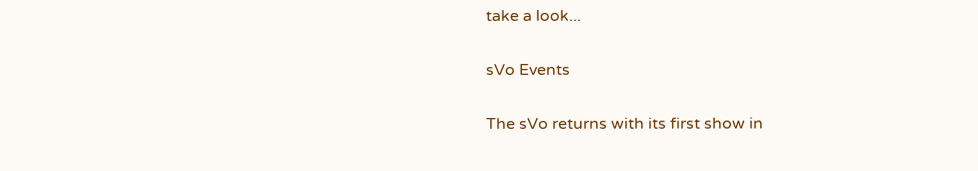take a look...

sVo Events

The sVo returns with its first show in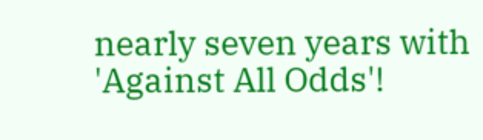nearly seven years with 'Against All Odds'!